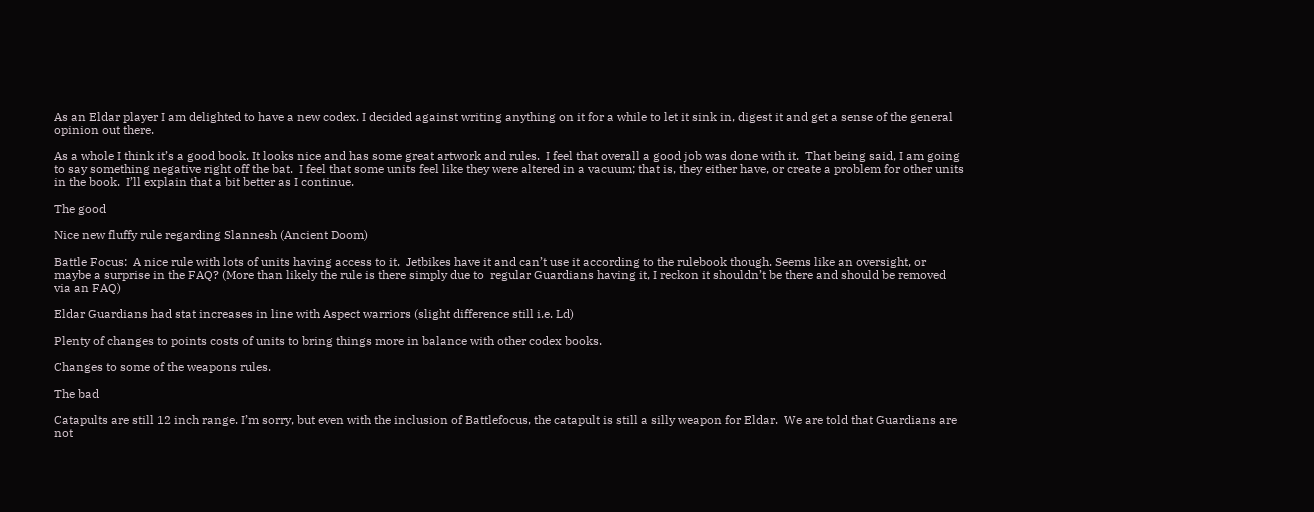As an Eldar player I am delighted to have a new codex. I decided against writing anything on it for a while to let it sink in, digest it and get a sense of the general opinion out there.

As a whole I think it’s a good book. It looks nice and has some great artwork and rules.  I feel that overall a good job was done with it.  That being said, I am going to say something negative right off the bat.  I feel that some units feel like they were altered in a vacuum; that is, they either have, or create a problem for other units in the book.  I’ll explain that a bit better as I continue.

The good

Nice new fluffy rule regarding Slannesh (Ancient Doom)

Battle Focus:  A nice rule with lots of units having access to it.  Jetbikes have it and can’t use it according to the rulebook though. Seems like an oversight, or maybe a surprise in the FAQ? (More than likely the rule is there simply due to  regular Guardians having it, I reckon it shouldn’t be there and should be removed via an FAQ)

Eldar Guardians had stat increases in line with Aspect warriors (slight difference still i.e. Ld)

Plenty of changes to points costs of units to bring things more in balance with other codex books.

Changes to some of the weapons rules.

The bad

Catapults are still 12 inch range. I’m sorry, but even with the inclusion of Battlefocus, the catapult is still a silly weapon for Eldar.  We are told that Guardians are not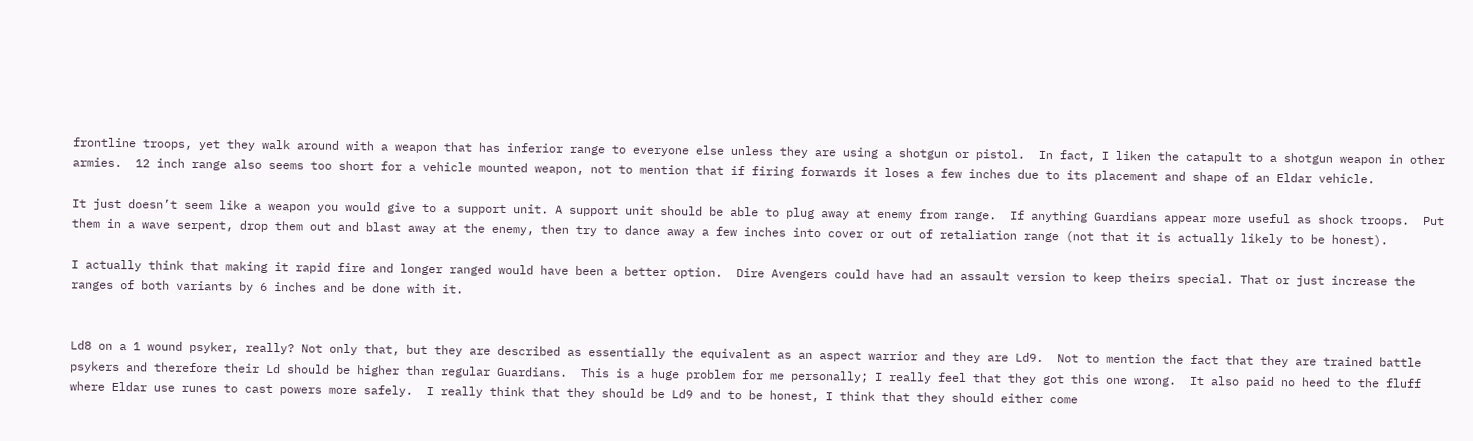frontline troops, yet they walk around with a weapon that has inferior range to everyone else unless they are using a shotgun or pistol.  In fact, I liken the catapult to a shotgun weapon in other armies.  12 inch range also seems too short for a vehicle mounted weapon, not to mention that if firing forwards it loses a few inches due to its placement and shape of an Eldar vehicle.

It just doesn’t seem like a weapon you would give to a support unit. A support unit should be able to plug away at enemy from range.  If anything Guardians appear more useful as shock troops.  Put them in a wave serpent, drop them out and blast away at the enemy, then try to dance away a few inches into cover or out of retaliation range (not that it is actually likely to be honest).

I actually think that making it rapid fire and longer ranged would have been a better option.  Dire Avengers could have had an assault version to keep theirs special. That or just increase the ranges of both variants by 6 inches and be done with it.


Ld8 on a 1 wound psyker, really? Not only that, but they are described as essentially the equivalent as an aspect warrior and they are Ld9.  Not to mention the fact that they are trained battle psykers and therefore their Ld should be higher than regular Guardians.  This is a huge problem for me personally; I really feel that they got this one wrong.  It also paid no heed to the fluff where Eldar use runes to cast powers more safely.  I really think that they should be Ld9 and to be honest, I think that they should either come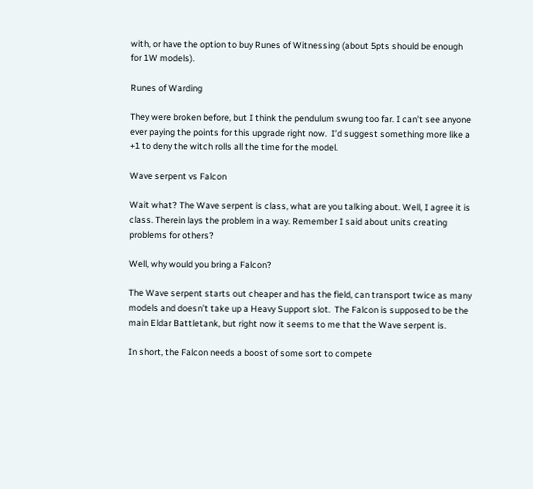with, or have the option to buy Runes of Witnessing (about 5pts should be enough for 1W models).

Runes of Warding

They were broken before, but I think the pendulum swung too far. I can’t see anyone ever paying the points for this upgrade right now.  I’d suggest something more like a +1 to deny the witch rolls all the time for the model.

Wave serpent vs Falcon

Wait what? The Wave serpent is class, what are you talking about. Well, I agree it is class. Therein lays the problem in a way. Remember I said about units creating problems for others?

Well, why would you bring a Falcon?

The Wave serpent starts out cheaper and has the field, can transport twice as many models and doesn’t take up a Heavy Support slot.  The Falcon is supposed to be the main Eldar Battletank, but right now it seems to me that the Wave serpent is.

In short, the Falcon needs a boost of some sort to compete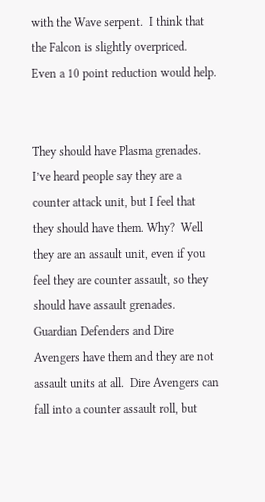with the Wave serpent.  I think that the Falcon is slightly overpriced.  Even a 10 point reduction would help.


They should have Plasma grenades.  I’ve heard people say they are a counter attack unit, but I feel that they should have them. Why?  Well they are an assault unit, even if you feel they are counter assault, so they should have assault grenades.  Guardian Defenders and Dire Avengers have them and they are not assault units at all.  Dire Avengers can fall into a counter assault roll, but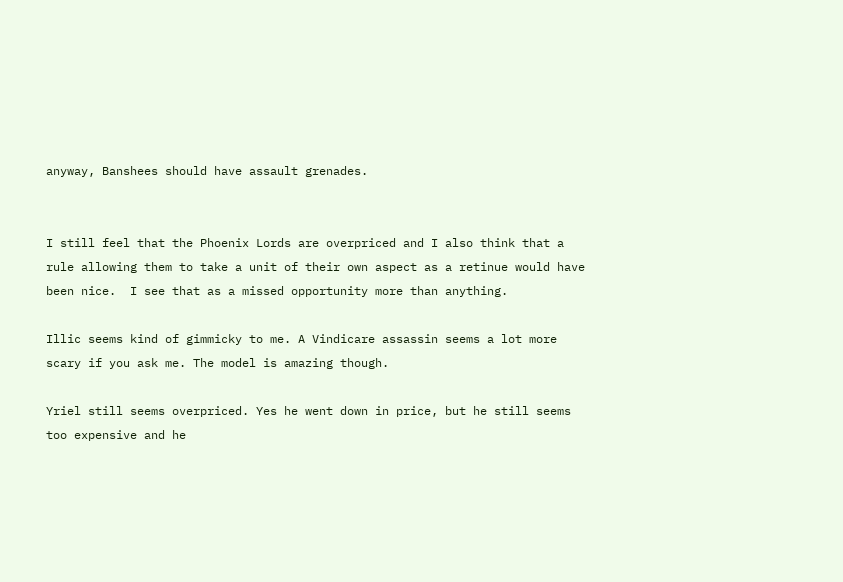anyway, Banshees should have assault grenades.


I still feel that the Phoenix Lords are overpriced and I also think that a rule allowing them to take a unit of their own aspect as a retinue would have been nice.  I see that as a missed opportunity more than anything.

Illic seems kind of gimmicky to me. A Vindicare assassin seems a lot more scary if you ask me. The model is amazing though.

Yriel still seems overpriced. Yes he went down in price, but he still seems too expensive and he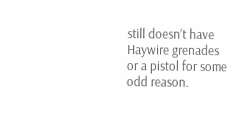still doesn’t have Haywire grenades or a pistol for some odd reason.